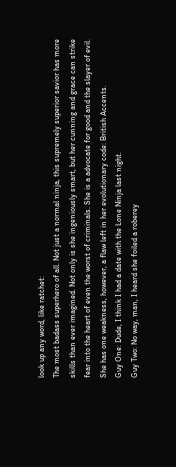look up any word, like ratchet:
The most badass superhero of all. Not just a normal ninja, this supremely superior savior has more skills than ever imagined. Not only is she ingeniously smart, but her cunning and grace can strike fear into the heart of even the worst of criminals. She is a advocate for good and the slayer of evil. She has one weakness, however, a flaw left in her evolutionary code: British Accents.
Guy One: Dude, I think I had a date with the Lone Ninja last night.
Guy Two: No way, man, I heard she foiled a roberey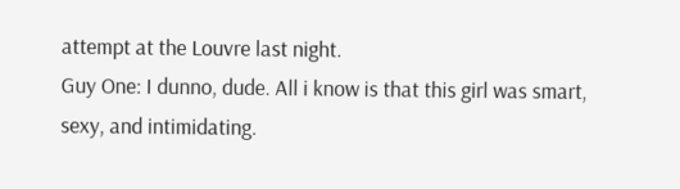attempt at the Louvre last night.
Guy One: I dunno, dude. All i know is that this girl was smart, sexy, and intimidating.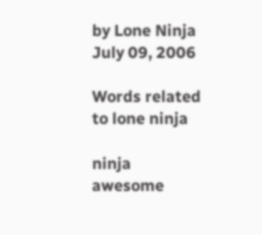by Lone Ninja July 09, 2006

Words related to lone ninja

ninja awesome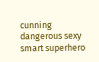cunning dangerous sexy smart superhero